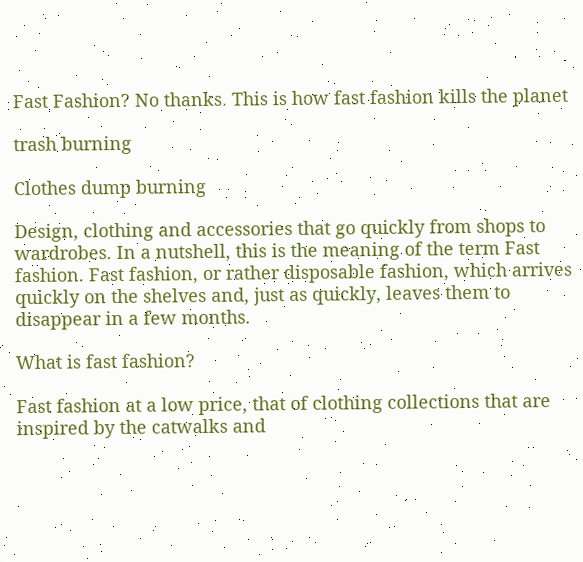Fast Fashion? No thanks. This is how fast fashion kills the planet

trash burning

Clothes dump burning

Design, clothing and accessories that go quickly from shops to wardrobes. In a nutshell, this is the meaning of the term Fast fashion. Fast fashion, or rather disposable fashion, which arrives quickly on the shelves and, just as quickly, leaves them to disappear in a few months.

What is fast fashion?

Fast fashion at a low price, that of clothing collections that are inspired by the catwalks and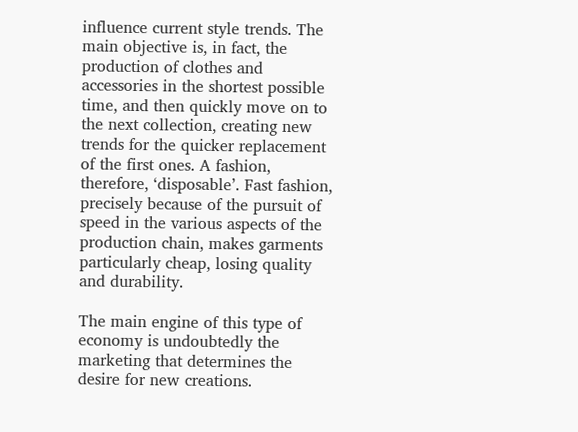influence current style trends. The main objective is, in fact, the production of clothes and accessories in the shortest possible time, and then quickly move on to the next collection, creating new trends for the quicker replacement of the first ones. A fashion, therefore, ‘disposable’. Fast fashion, precisely because of the pursuit of speed in the various aspects of the production chain, makes garments particularly cheap, losing quality and durability.

The main engine of this type of economy is undoubtedly the marketing that determines the desire for new creations.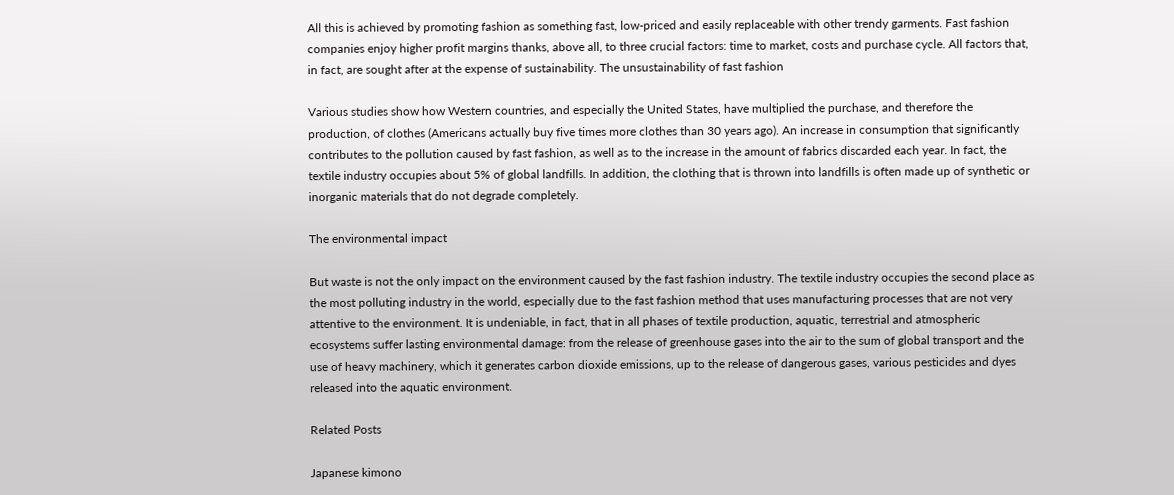All this is achieved by promoting fashion as something fast, low-priced and easily replaceable with other trendy garments. Fast fashion companies enjoy higher profit margins thanks, above all, to three crucial factors: time to market, costs and purchase cycle. All factors that, in fact, are sought after at the expense of sustainability. The unsustainability of fast fashion

Various studies show how Western countries, and especially the United States, have multiplied the purchase, and therefore the production, of clothes (Americans actually buy five times more clothes than 30 years ago). An increase in consumption that significantly contributes to the pollution caused by fast fashion, as well as to the increase in the amount of fabrics discarded each year. In fact, the textile industry occupies about 5% of global landfills. In addition, the clothing that is thrown into landfills is often made up of synthetic or inorganic materials that do not degrade completely.

The environmental impact

But waste is not the only impact on the environment caused by the fast fashion industry. The textile industry occupies the second place as the most polluting industry in the world, especially due to the fast fashion method that uses manufacturing processes that are not very attentive to the environment. It is undeniable, in fact, that in all phases of textile production, aquatic, terrestrial and atmospheric ecosystems suffer lasting environmental damage: from the release of greenhouse gases into the air to the sum of global transport and the use of heavy machinery, which it generates carbon dioxide emissions, up to the release of dangerous gases, various pesticides and dyes released into the aquatic environment.

Related Posts

Japanese kimono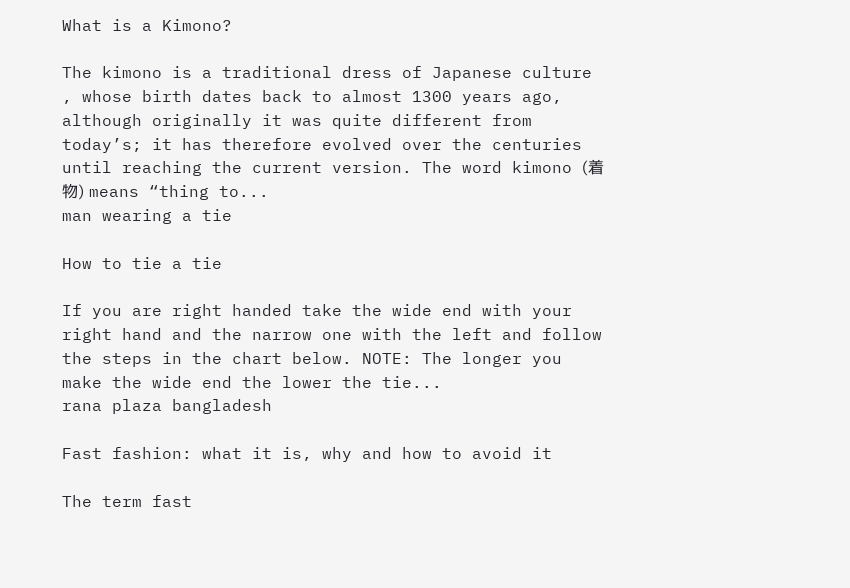What is a Kimono?

The kimono is a traditional dress of Japanese culture , whose birth dates back to almost 1300 years ago, although originally it was quite different from today’s; it has therefore evolved over the centuries until reaching the current version. The word kimono (着物) means “thing to...
man wearing a tie

How to tie a tie

If you are right handed take the wide end with your right hand and the narrow one with the left and follow the steps in the chart below. NOTE: The longer you make the wide end the lower the tie...
rana plaza bangladesh

Fast fashion: what it is, why and how to avoid it

The term fast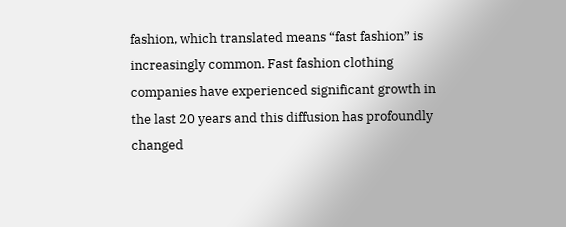fashion, which translated means “fast fashion” is increasingly common. Fast fashion clothing companies have experienced significant growth in the last 20 years and this diffusion has profoundly changed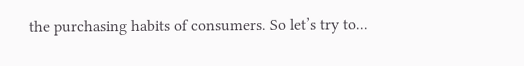the purchasing habits of consumers. So let’s try to...